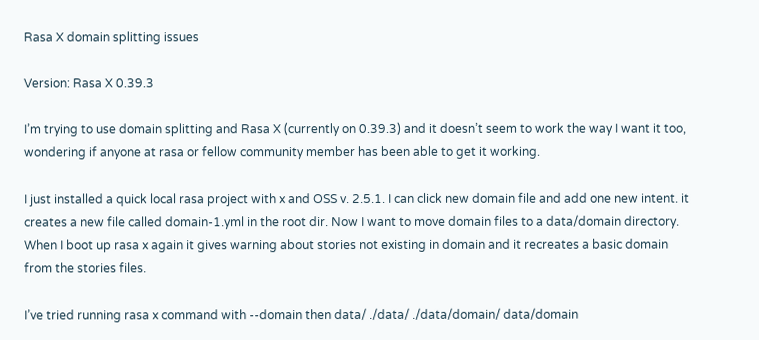Rasa X domain splitting issues

Version: Rasa X 0.39.3

I’m trying to use domain splitting and Rasa X (currently on 0.39.3) and it doesn’t seem to work the way I want it too, wondering if anyone at rasa or fellow community member has been able to get it working.

I just installed a quick local rasa project with x and OSS v. 2.5.1. I can click new domain file and add one new intent. it creates a new file called domain-1.yml in the root dir. Now I want to move domain files to a data/domain directory. When I boot up rasa x again it gives warning about stories not existing in domain and it recreates a basic domain from the stories files.

I’ve tried running rasa x command with --domain then data/ ./data/ ./data/domain/ data/domain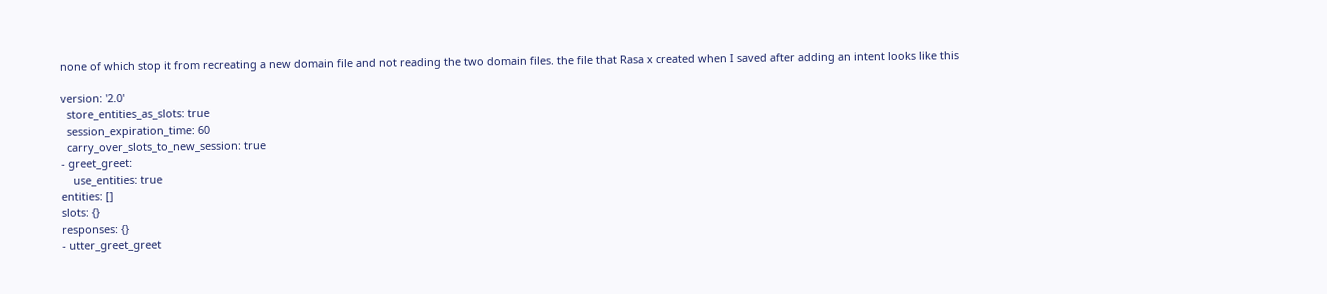none of which stop it from recreating a new domain file and not reading the two domain files. the file that Rasa x created when I saved after adding an intent looks like this

version: '2.0'
  store_entities_as_slots: true
  session_expiration_time: 60
  carry_over_slots_to_new_session: true
- greet_greet:
    use_entities: true
entities: []
slots: {}
responses: {}
- utter_greet_greet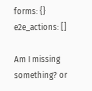forms: {}
e2e_actions: []

Am I missing something? or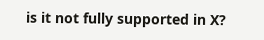is it not fully supported in X?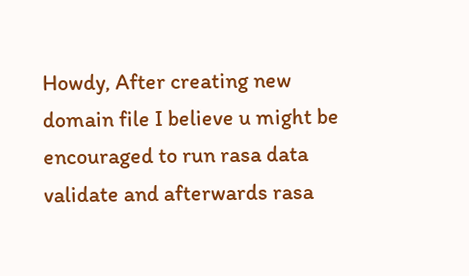Howdy, After creating new domain file I believe u might be encouraged to run rasa data validate and afterwards rasa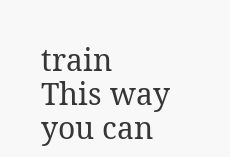train This way you can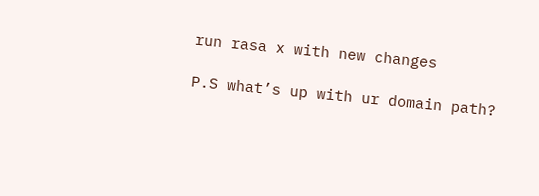run rasa x with new changes

P.S what’s up with ur domain path?